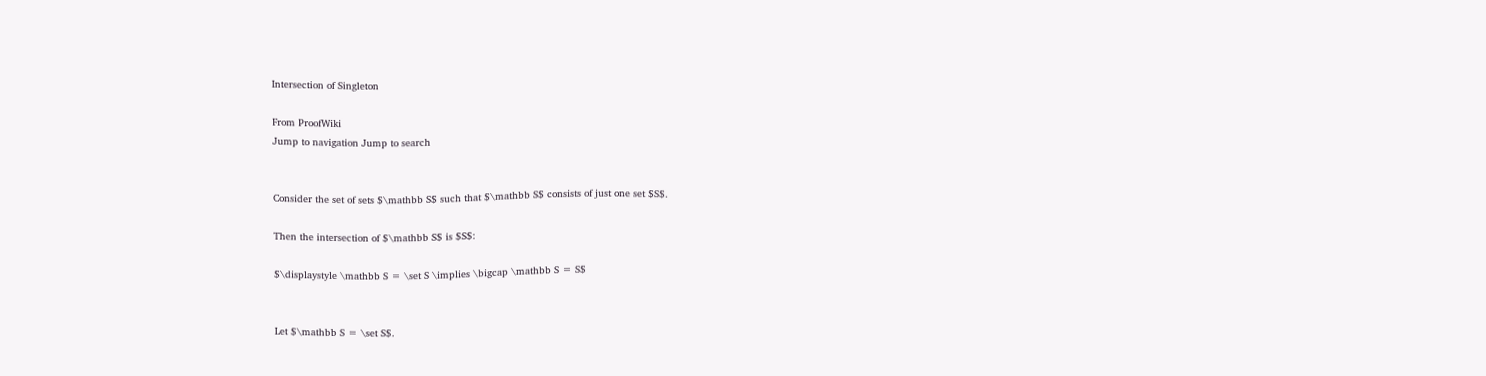Intersection of Singleton

From ProofWiki
Jump to navigation Jump to search


Consider the set of sets $\mathbb S$ such that $\mathbb S$ consists of just one set $S$.

Then the intersection of $\mathbb S$ is $S$:

$\displaystyle \mathbb S = \set S \implies \bigcap \mathbb S = S$


Let $\mathbb S = \set S$.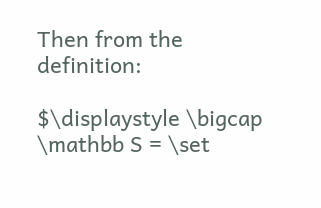Then from the definition:

$\displaystyle \bigcap \mathbb S = \set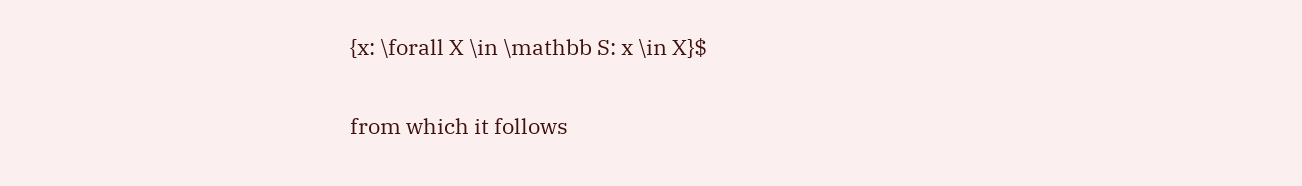{x: \forall X \in \mathbb S: x \in X}$

from which it follows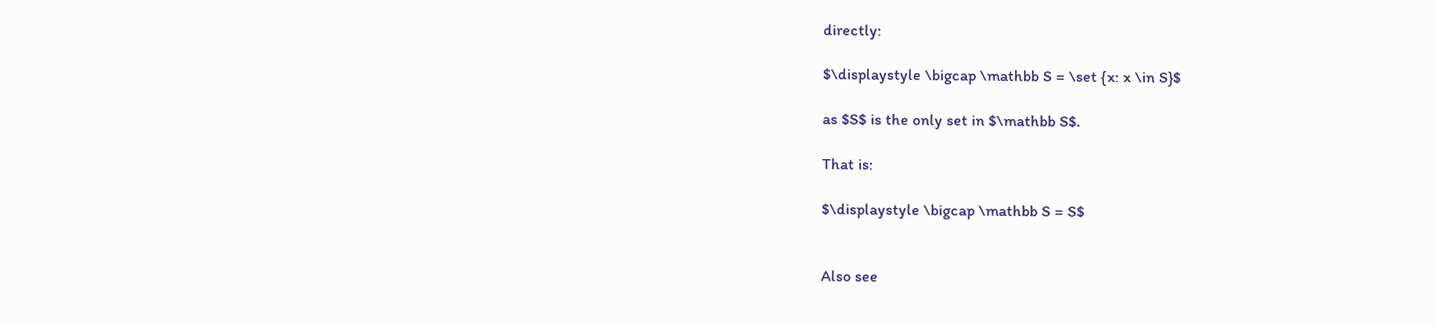directly:

$\displaystyle \bigcap \mathbb S = \set {x: x \in S}$

as $S$ is the only set in $\mathbb S$.

That is:

$\displaystyle \bigcap \mathbb S = S$


Also see